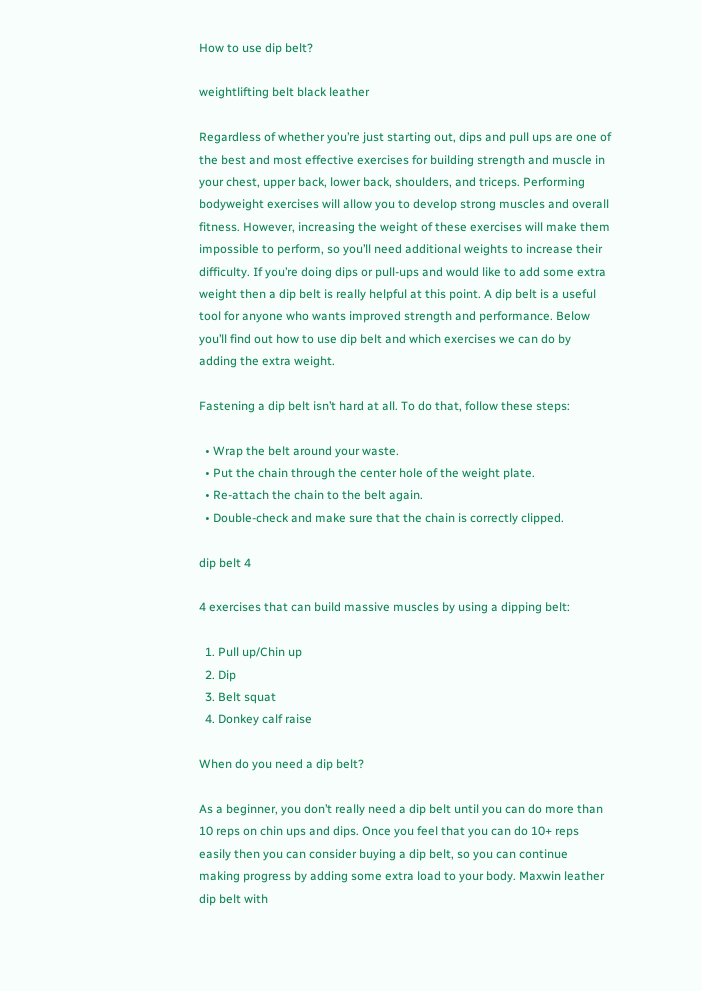How to use dip belt?

weightlifting belt black leather

Regardless of whether you’re just starting out, dips and pull ups are one of the best and most effective exercises for building strength and muscle in your chest, upper back, lower back, shoulders, and triceps. Performing bodyweight exercises will allow you to develop strong muscles and overall fitness. However, increasing the weight of these exercises will make them impossible to perform, so you’ll need additional weights to increase their difficulty. If you’re doing dips or pull-ups and would like to add some extra weight then a dip belt is really helpful at this point. A dip belt is a useful tool for anyone who wants improved strength and performance. Below you’ll find out how to use dip belt and which exercises we can do by adding the extra weight.

Fastening a dip belt isn’t hard at all. To do that, follow these steps:

  • Wrap the belt around your waste.
  • Put the chain through the center hole of the weight plate.
  • Re-attach the chain to the belt again.
  • Double-check and make sure that the chain is correctly clipped.

dip belt 4

4 exercises that can build massive muscles by using a dipping belt:

  1. Pull up/Chin up
  2. Dip
  3. Belt squat
  4. Donkey calf raise

When do you need a dip belt?

As a beginner, you don’t really need a dip belt until you can do more than 10 reps on chin ups and dips. Once you feel that you can do 10+ reps easily then you can consider buying a dip belt, so you can continue making progress by adding some extra load to your body. Maxwin leather dip belt with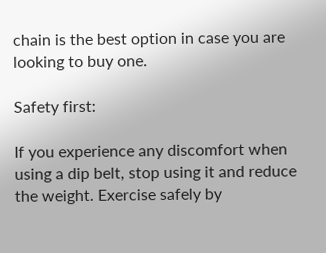chain is the best option in case you are looking to buy one.

Safety first:

If you experience any discomfort when using a dip belt, stop using it and reduce the weight. Exercise safely by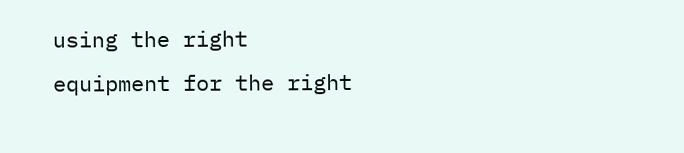using the right equipment for the right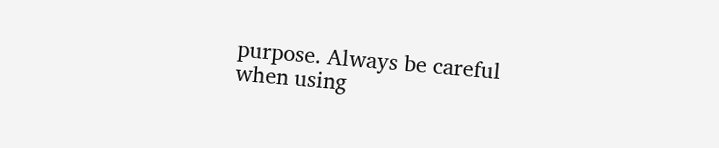purpose. Always be careful when using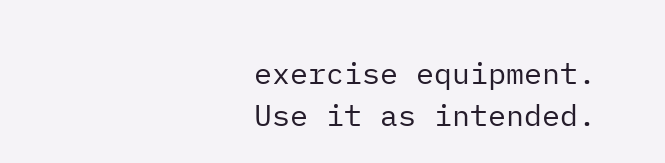exercise equipment. Use it as intended.